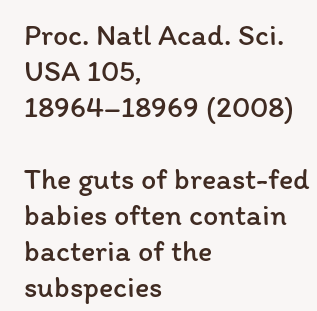Proc. Natl Acad. Sci. USA 105, 18964–18969 (2008)

The guts of breast-fed babies often contain bacteria of the subspecies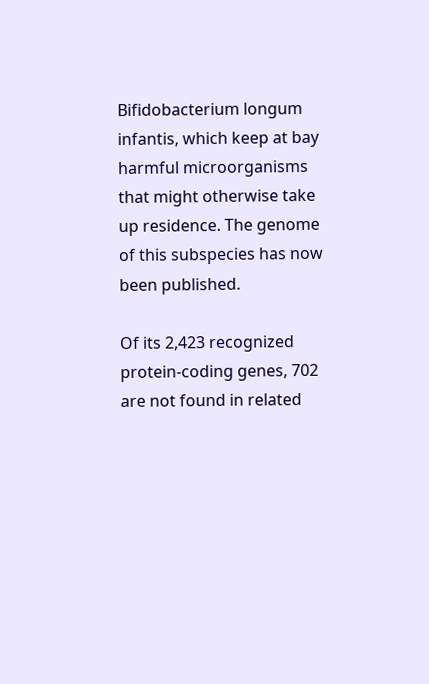Bifidobacterium longum infantis, which keep at bay harmful microorganisms that might otherwise take up residence. The genome of this subspecies has now been published.

Of its 2,423 recognized protein-coding genes, 702 are not found in related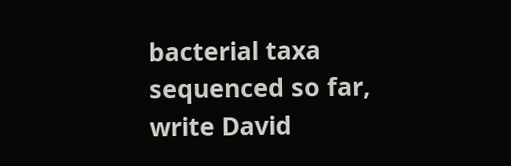bacterial taxa sequenced so far, write David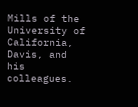Mills of the University of California, Davis, and his colleagues.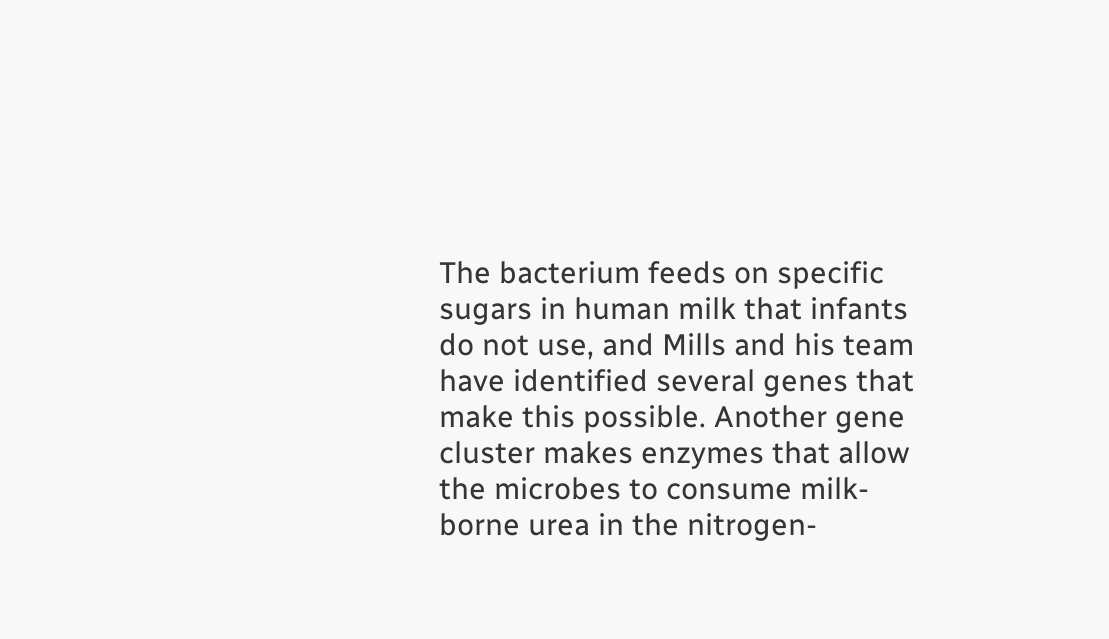The bacterium feeds on specific sugars in human milk that infants do not use, and Mills and his team have identified several genes that make this possible. Another gene cluster makes enzymes that allow the microbes to consume milk-borne urea in the nitrogen-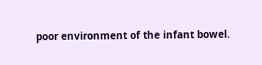poor environment of the infant bowel.